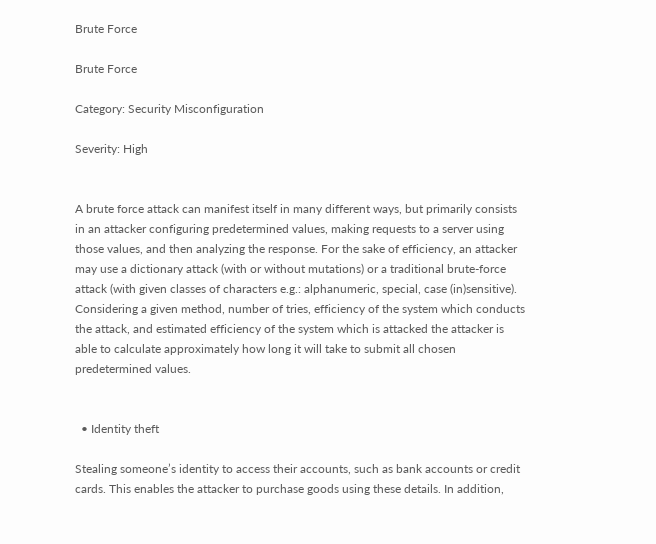Brute Force

Brute Force

Category: Security Misconfiguration

Severity: High


A brute force attack can manifest itself in many different ways, but primarily consists in an attacker configuring predetermined values, making requests to a server using those values, and then analyzing the response. For the sake of efficiency, an attacker may use a dictionary attack (with or without mutations) or a traditional brute-force attack (with given classes of characters e.g.: alphanumeric, special, case (in)sensitive). Considering a given method, number of tries, efficiency of the system which conducts the attack, and estimated efficiency of the system which is attacked the attacker is able to calculate approximately how long it will take to submit all chosen predetermined values.


  • Identity theft

Stealing someone’s identity to access their accounts, such as bank accounts or credit cards. This enables the attacker to purchase goods using these details. In addition,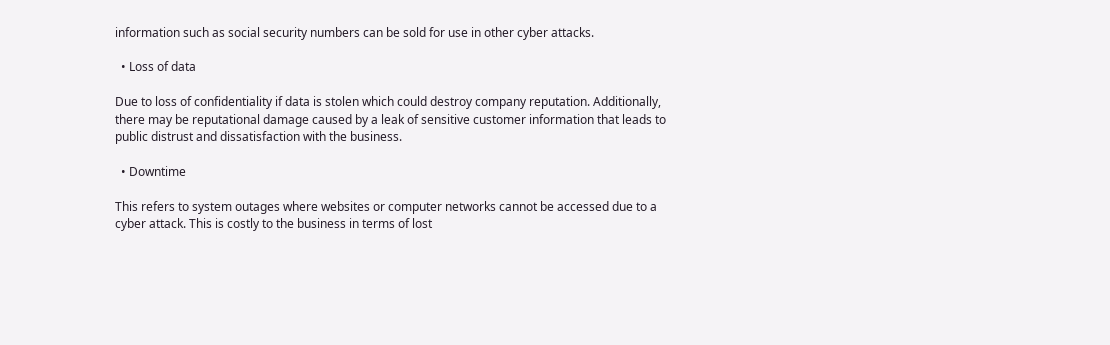information such as social security numbers can be sold for use in other cyber attacks.

  • Loss of data

Due to loss of confidentiality if data is stolen which could destroy company reputation. Additionally, there may be reputational damage caused by a leak of sensitive customer information that leads to public distrust and dissatisfaction with the business.

  • Downtime

This refers to system outages where websites or computer networks cannot be accessed due to a cyber attack. This is costly to the business in terms of lost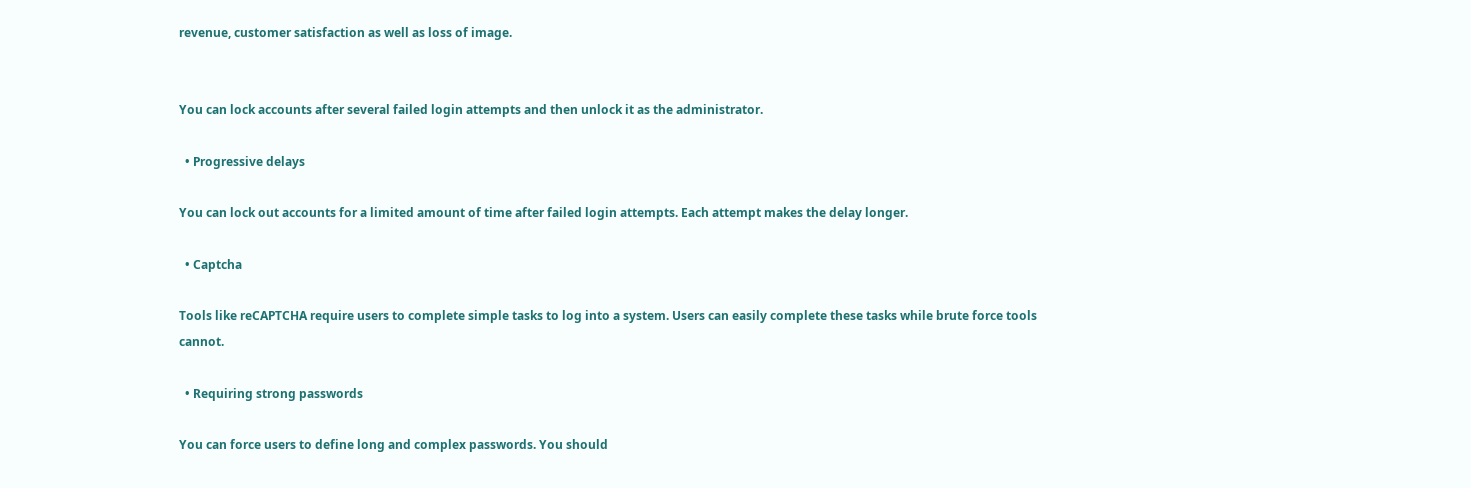revenue, customer satisfaction as well as loss of image.


You can lock accounts after several failed login attempts and then unlock it as the administrator.

  • Progressive delays

You can lock out accounts for a limited amount of time after failed login attempts. Each attempt makes the delay longer.

  • Captcha

Tools like reCAPTCHA require users to complete simple tasks to log into a system. Users can easily complete these tasks while brute force tools cannot.

  • Requiring strong passwords

You can force users to define long and complex passwords. You should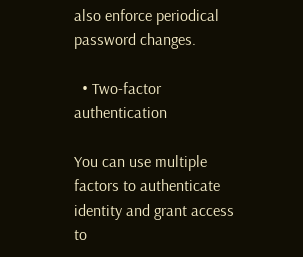also enforce periodical password changes.

  • Two-factor authentication

You can use multiple factors to authenticate identity and grant access to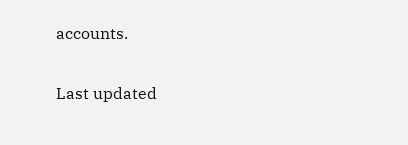accounts.

Last updated